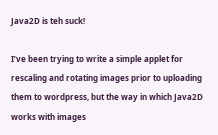Java2D is teh suck!

I’ve been trying to write a simple applet for rescaling and rotating images prior to uploading them to wordpress, but the way in which Java2D works with images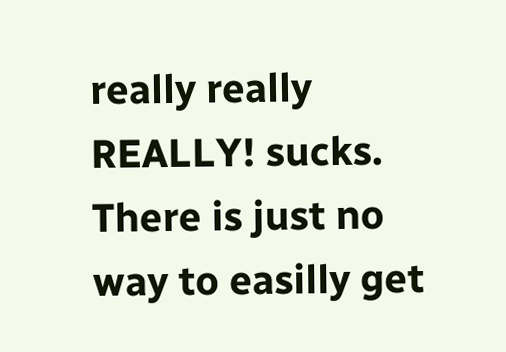really really REALLY! sucks. There is just no way to easilly get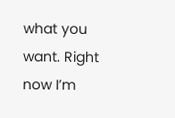what you want. Right now I’m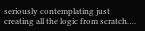seriously contemplating just creating all the logic from scratch….